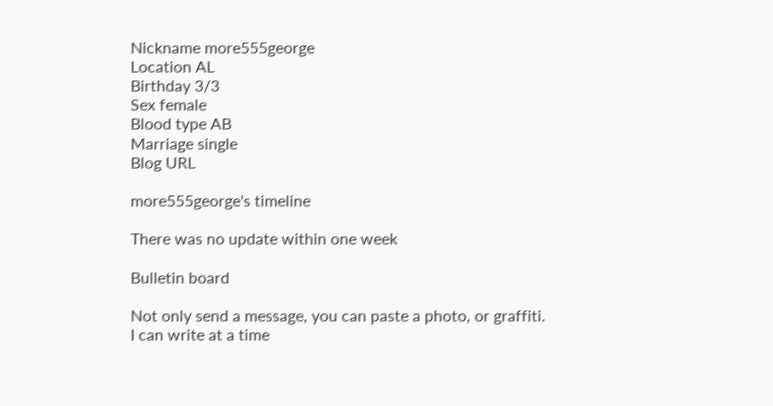Nickname more555george
Location AL
Birthday 3/3
Sex female
Blood type AB
Marriage single
Blog URL

more555george's timeline

There was no update within one week

Bulletin board

Not only send a message, you can paste a photo, or graffiti.
I can write at a time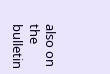also on the bulletin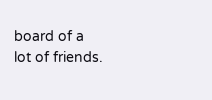board of a lot of friends.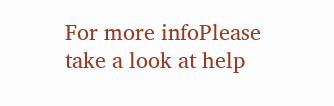For more infoPlease take a look at help